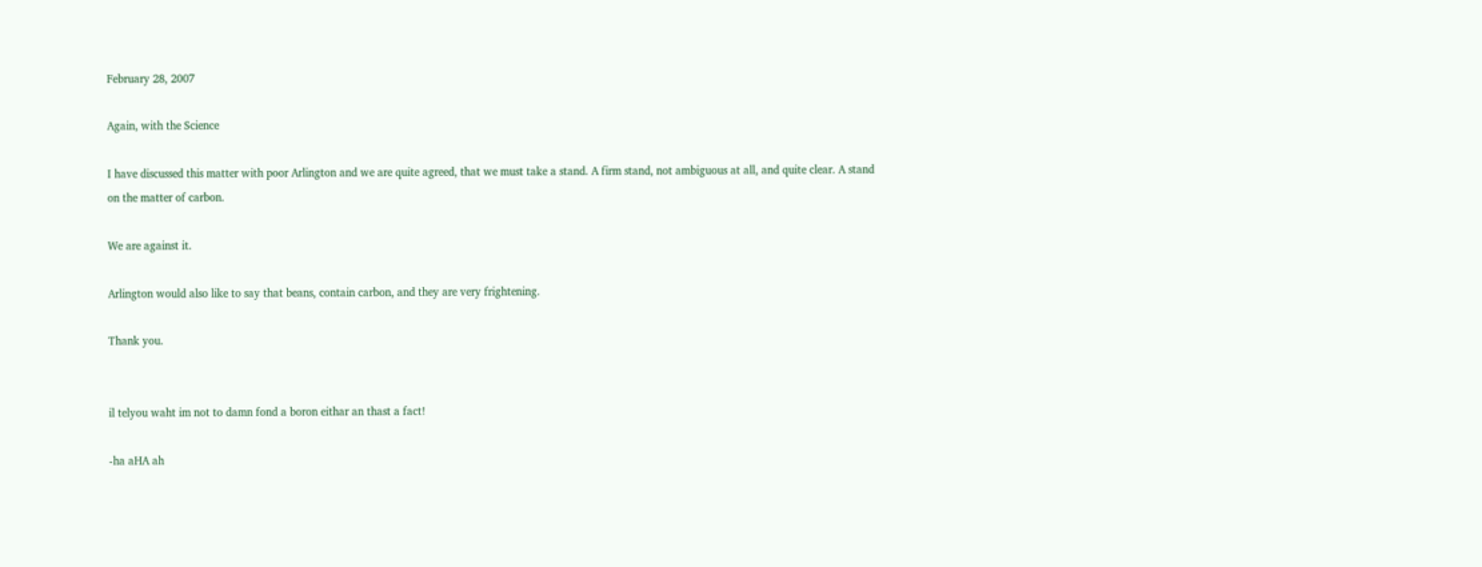February 28, 2007

Again, with the Science

I have discussed this matter with poor Arlington and we are quite agreed, that we must take a stand. A firm stand, not ambiguous at all, and quite clear. A stand on the matter of carbon.

We are against it.

Arlington would also like to say that beans, contain carbon, and they are very frightening.

Thank you.


il telyou waht im not to damn fond a boron eithar an thast a fact!

-ha aHA ah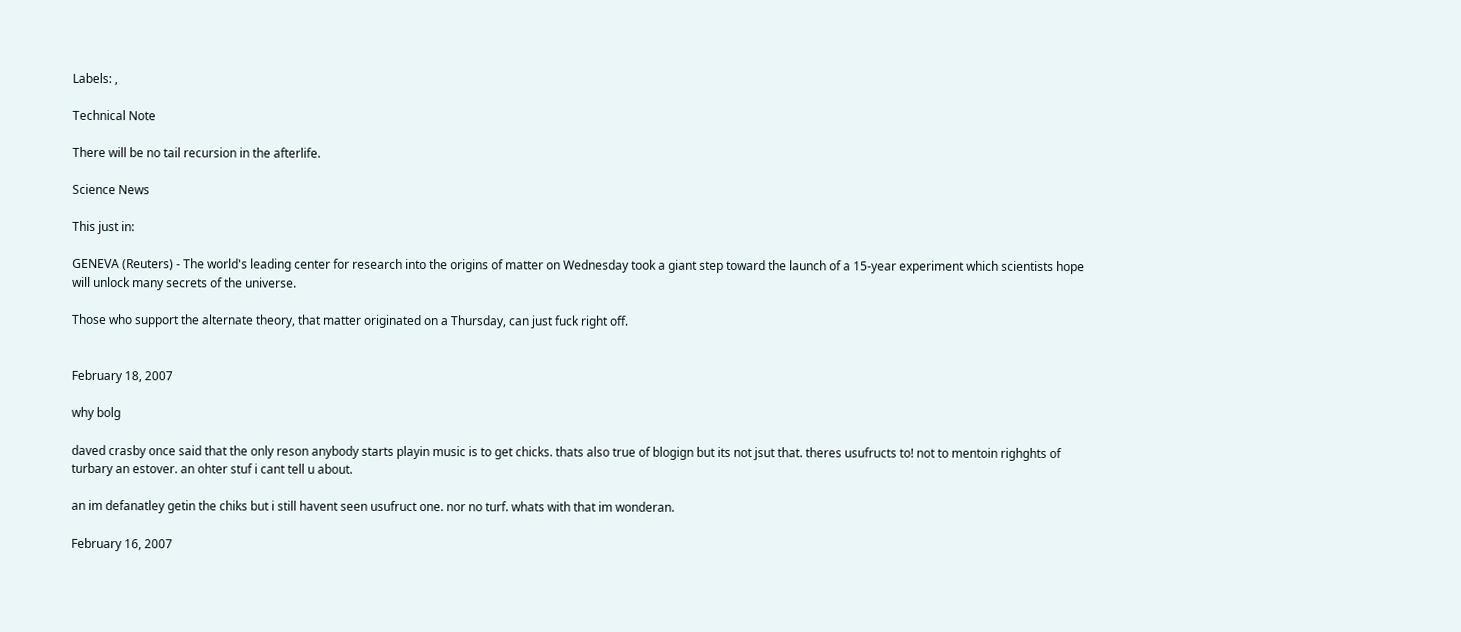Labels: ,

Technical Note

There will be no tail recursion in the afterlife.

Science News

This just in:

GENEVA (Reuters) - The world's leading center for research into the origins of matter on Wednesday took a giant step toward the launch of a 15-year experiment which scientists hope will unlock many secrets of the universe.

Those who support the alternate theory, that matter originated on a Thursday, can just fuck right off.


February 18, 2007

why bolg

daved crasby once said that the only reson anybody starts playin music is to get chicks. thats also true of blogign but its not jsut that. theres usufructs to! not to mentoin righghts of turbary an estover. an ohter stuf i cant tell u about.

an im defanatley getin the chiks but i still havent seen usufruct one. nor no turf. whats with that im wonderan.

February 16, 2007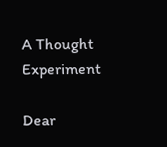A Thought Experiment

Dear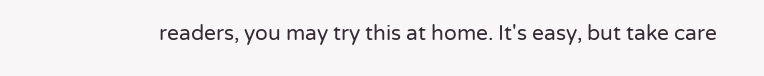readers, you may try this at home. It's easy, but take care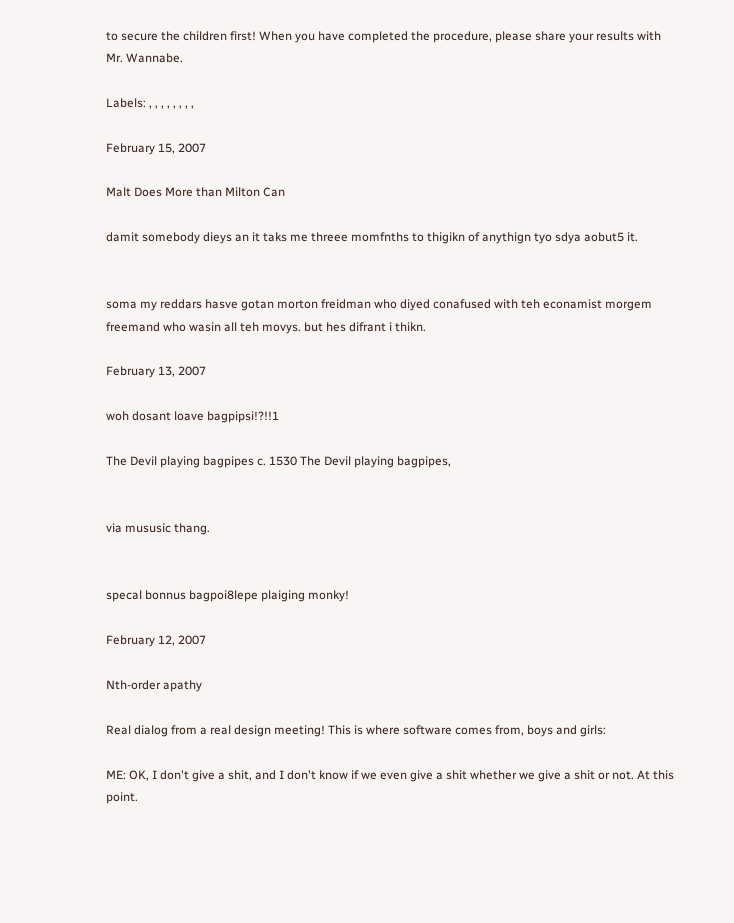to secure the children first! When you have completed the procedure, please share your results with Mr. Wannabe.

Labels: , , , , , , , ,

February 15, 2007

Malt Does More than Milton Can

damit somebody dieys an it taks me threee momfnths to thigikn of anythign tyo sdya aobut5 it.


soma my reddars hasve gotan morton freidman who diyed conafused with teh econamist morgem freemand who wasin all teh movys. but hes difrant i thikn.

February 13, 2007

woh dosant loave bagpipsi!?!!1

The Devil playing bagpipes c. 1530 The Devil playing bagpipes,


via mususic thang.


specal bonnus bagpoi8lepe plaiging monky!

February 12, 2007

Nth-order apathy

Real dialog from a real design meeting! This is where software comes from, boys and girls:

ME: OK, I don't give a shit, and I don't know if we even give a shit whether we give a shit or not. At this point.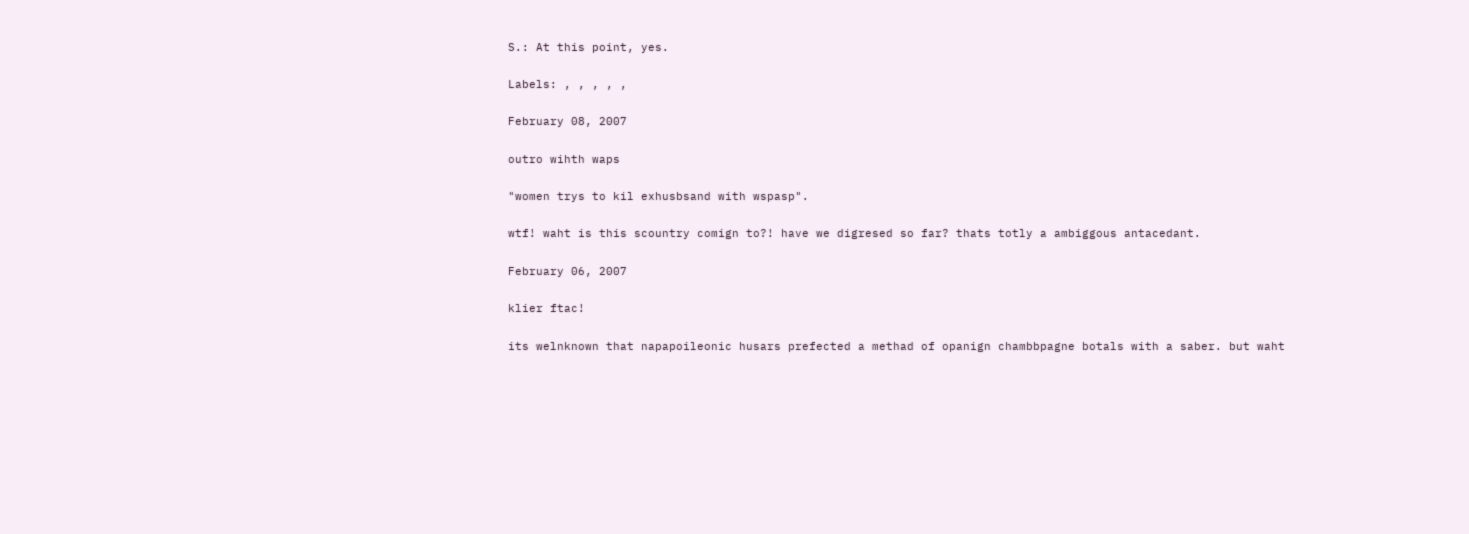S.: At this point, yes.

Labels: , , , , ,

February 08, 2007

outro wihth waps

"women trys to kil exhusbsand with wspasp".

wtf! waht is this scountry comign to?! have we digresed so far? thats totly a ambiggous antacedant.

February 06, 2007

klier ftac!

its welnknown that napapoileonic husars prefected a methad of opanign chambbpagne botals with a saber. but waht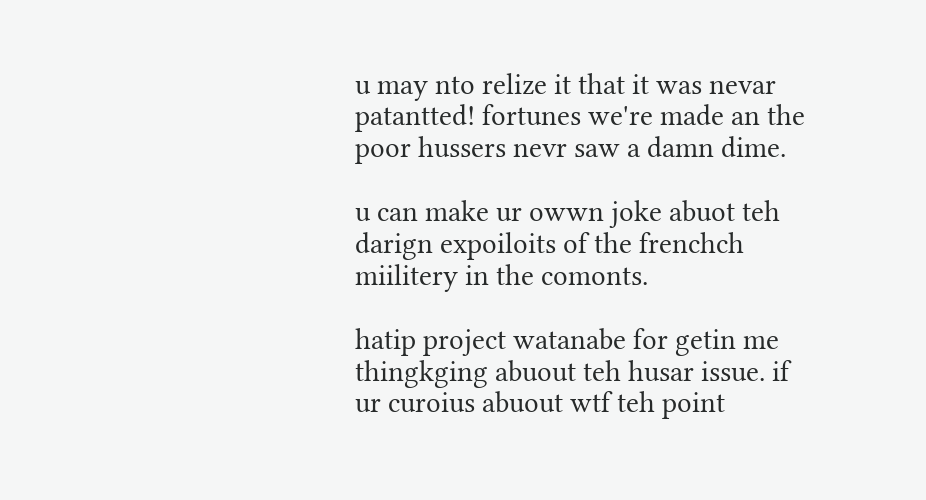u may nto relize it that it was nevar patantted! fortunes we're made an the poor hussers nevr saw a damn dime.

u can make ur owwn joke abuot teh darign expoiloits of the frenchch miilitery in the comonts.

hatip project watanabe for getin me thingkging abuout teh husar issue. if ur curoius abuout wtf teh point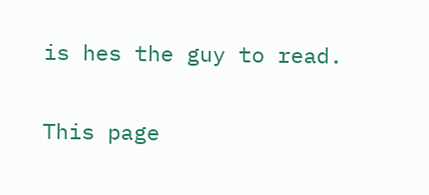is hes the guy to read.

This page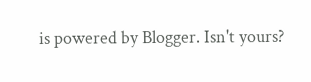is powered by Blogger. Isn't yours?